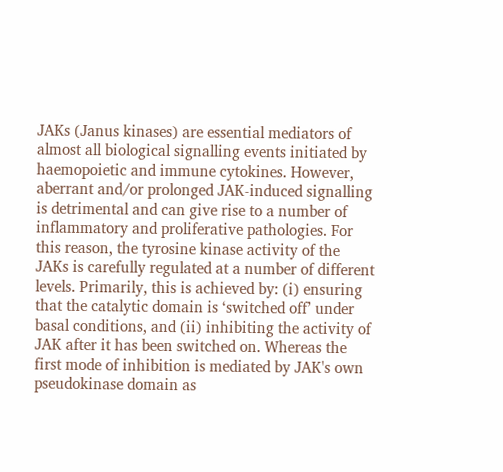JAKs (Janus kinases) are essential mediators of almost all biological signalling events initiated by haemopoietic and immune cytokines. However, aberrant and/or prolonged JAK-induced signalling is detrimental and can give rise to a number of inflammatory and proliferative pathologies. For this reason, the tyrosine kinase activity of the JAKs is carefully regulated at a number of different levels. Primarily, this is achieved by: (i) ensuring that the catalytic domain is ‘switched off’ under basal conditions, and (ii) inhibiting the activity of JAK after it has been switched on. Whereas the first mode of inhibition is mediated by JAK's own pseudokinase domain as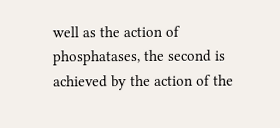well as the action of phosphatases, the second is achieved by the action of the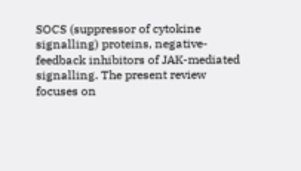SOCS (suppressor of cytokine signalling) proteins, negative-feedback inhibitors of JAK-mediated signalling. The present review focuses on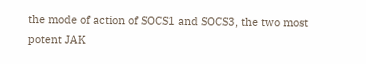the mode of action of SOCS1 and SOCS3, the two most potent JAK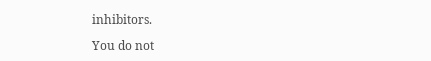inhibitors.

You do not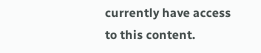currently have access to this content.